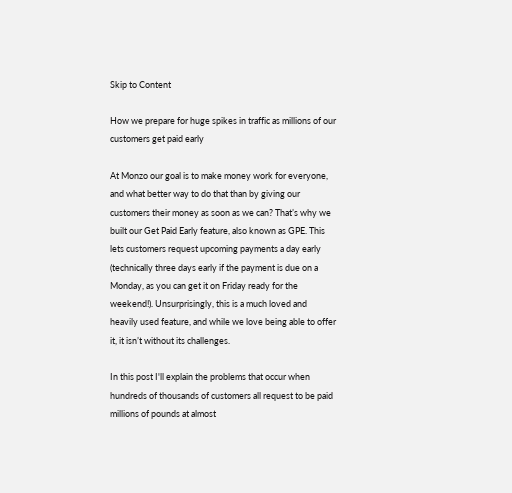Skip to Content

How we prepare for huge spikes in traffic as millions of our customers get paid early

At Monzo our goal is to make money work for everyone, and what better way to do that than by giving our customers their money as soon as we can? That’s why we built our Get Paid Early feature, also known as GPE. This lets customers request upcoming payments a day early (technically three days early if the payment is due on a Monday, as you can get it on Friday ready for the weekend!). Unsurprisingly, this is a much loved and heavily used feature, and while we love being able to offer it, it isn’t without its challenges.

In this post I'll explain the problems that occur when hundreds of thousands of customers all request to be paid millions of pounds at almost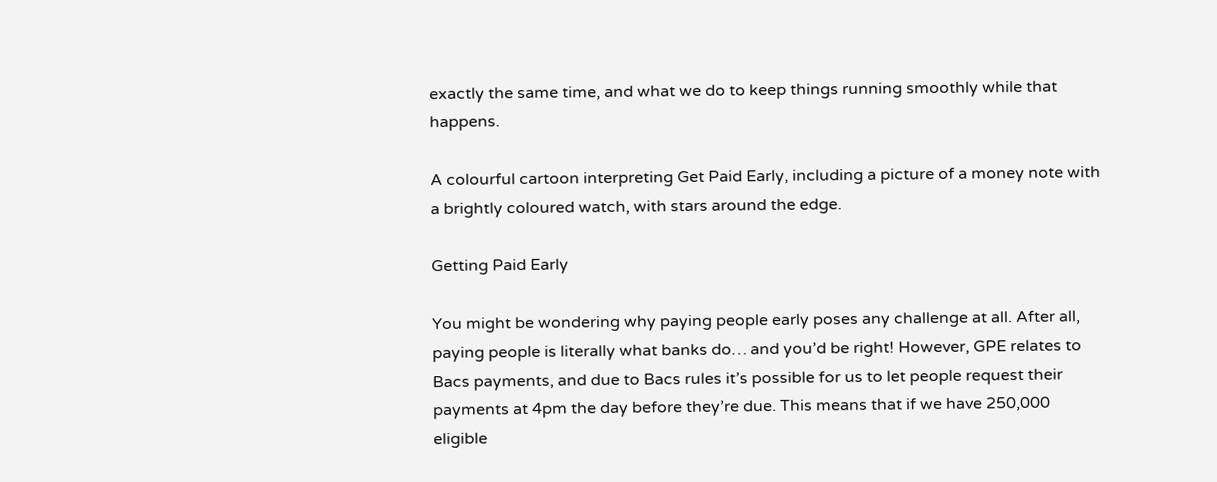exactly the same time, and what we do to keep things running smoothly while that happens.

A colourful cartoon interpreting Get Paid Early, including a picture of a money note with a brightly coloured watch, with stars around the edge.

Getting Paid Early

You might be wondering why paying people early poses any challenge at all. After all, paying people is literally what banks do… and you’d be right! However, GPE relates to Bacs payments, and due to Bacs rules it’s possible for us to let people request their payments at 4pm the day before they’re due. This means that if we have 250,000 eligible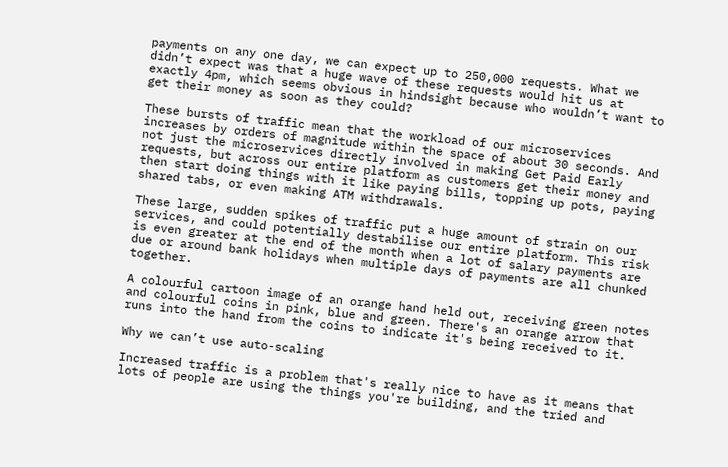payments on any one day, we can expect up to 250,000 requests. What we didn’t expect was that a huge wave of these requests would hit us at exactly 4pm, which seems obvious in hindsight because who wouldn’t want to get their money as soon as they could?

These bursts of traffic mean that the workload of our microservices increases by orders of magnitude within the space of about 30 seconds. And not just the microservices directly involved in making Get Paid Early requests, but across our entire platform as customers get their money and then start doing things with it like paying bills, topping up pots, paying shared tabs, or even making ATM withdrawals.

These large, sudden spikes of traffic put a huge amount of strain on our services, and could potentially destabilise our entire platform. This risk is even greater at the end of the month when a lot of salary payments are due or around bank holidays when multiple days of payments are all chunked together.

A colourful cartoon image of an orange hand held out, receiving green notes and colourful coins in pink, blue and green. There's an orange arrow that runs into the hand from the coins to indicate it's being received to it.

Why we can’t use auto-scaling

Increased traffic is a problem that's really nice to have as it means that lots of people are using the things you're building, and the tried and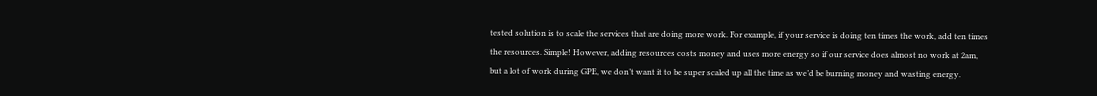tested solution is to scale the services that are doing more work. For example, if your service is doing ten times the work, add ten times the resources. Simple! However, adding resources costs money and uses more energy so if our service does almost no work at 2am, but a lot of work during GPE, we don’t want it to be super scaled up all the time as we’d be burning money and wasting energy.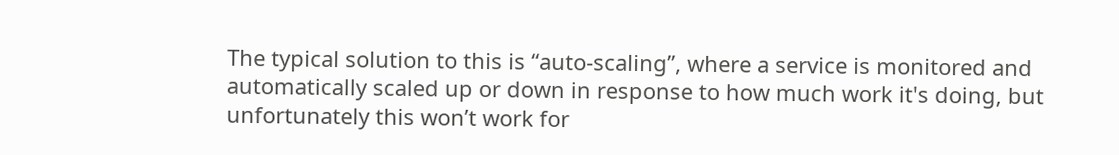The typical solution to this is “auto-scaling”, where a service is monitored and automatically scaled up or down in response to how much work it's doing, but unfortunately this won’t work for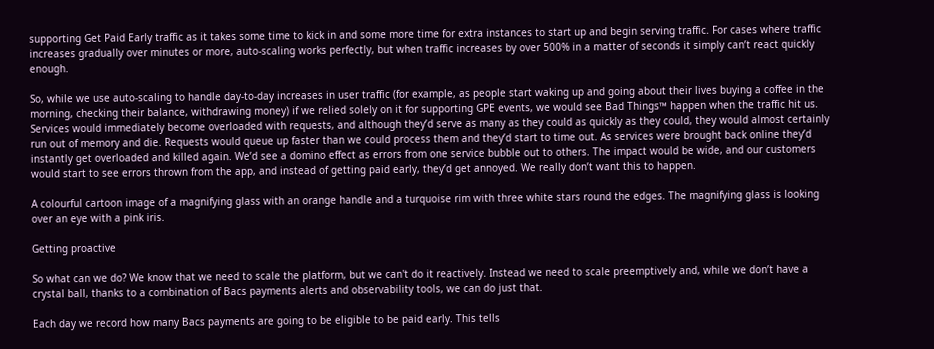supporting Get Paid Early traffic as it takes some time to kick in and some more time for extra instances to start up and begin serving traffic. For cases where traffic increases gradually over minutes or more, auto-scaling works perfectly, but when traffic increases by over 500% in a matter of seconds it simply can’t react quickly enough.

So, while we use auto-scaling to handle day-to-day increases in user traffic (for example, as people start waking up and going about their lives buying a coffee in the morning, checking their balance, withdrawing money) if we relied solely on it for supporting GPE events, we would see Bad Things™ happen when the traffic hit us. Services would immediately become overloaded with requests, and although they’d serve as many as they could as quickly as they could, they would almost certainly run out of memory and die. Requests would queue up faster than we could process them and they’d start to time out. As services were brought back online they’d instantly get overloaded and killed again. We’d see a domino effect as errors from one service bubble out to others. The impact would be wide, and our customers would start to see errors thrown from the app, and instead of getting paid early, they’d get annoyed. We really don’t want this to happen.

A colourful cartoon image of a magnifying glass with an orange handle and a turquoise rim with three white stars round the edges. The magnifying glass is looking over an eye with a pink iris.

Getting proactive

So what can we do? We know that we need to scale the platform, but we can't do it reactively. Instead we need to scale preemptively and, while we don’t have a crystal ball, thanks to a combination of Bacs payments alerts and observability tools, we can do just that.

Each day we record how many Bacs payments are going to be eligible to be paid early. This tells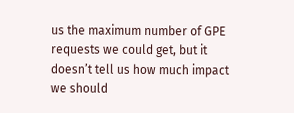us the maximum number of GPE requests we could get, but it doesn’t tell us how much impact we should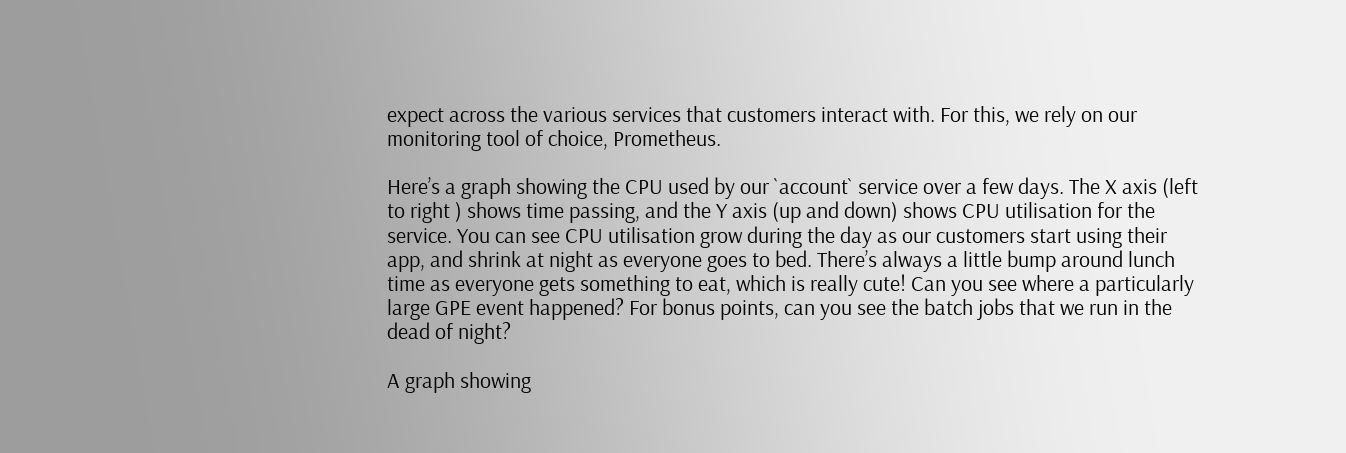expect across the various services that customers interact with. For this, we rely on our monitoring tool of choice, Prometheus.

Here’s a graph showing the CPU used by our `account` service over a few days. The X axis (left to right ) shows time passing, and the Y axis (up and down) shows CPU utilisation for the service. You can see CPU utilisation grow during the day as our customers start using their app, and shrink at night as everyone goes to bed. There’s always a little bump around lunch time as everyone gets something to eat, which is really cute! Can you see where a particularly large GPE event happened? For bonus points, can you see the batch jobs that we run in the dead of night?

A graph showing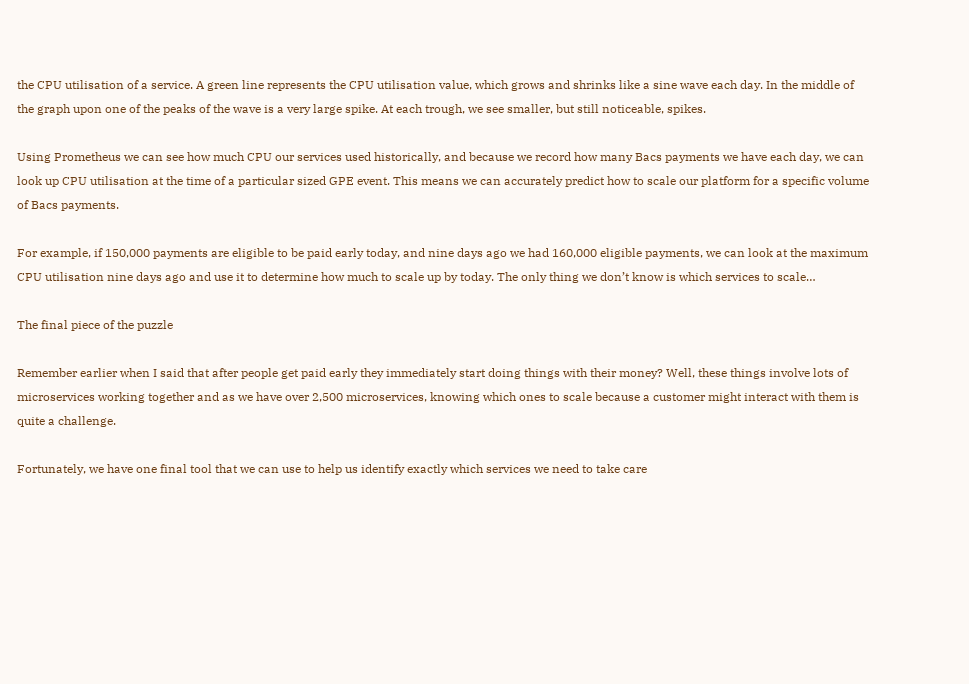the CPU utilisation of a service. A green line represents the CPU utilisation value, which grows and shrinks like a sine wave each day. In the middle of the graph upon one of the peaks of the wave is a very large spike. At each trough, we see smaller, but still noticeable, spikes.

Using Prometheus we can see how much CPU our services used historically, and because we record how many Bacs payments we have each day, we can look up CPU utilisation at the time of a particular sized GPE event. This means we can accurately predict how to scale our platform for a specific volume of Bacs payments.

For example, if 150,000 payments are eligible to be paid early today, and nine days ago we had 160,000 eligible payments, we can look at the maximum CPU utilisation nine days ago and use it to determine how much to scale up by today. The only thing we don’t know is which services to scale…

The final piece of the puzzle

Remember earlier when I said that after people get paid early they immediately start doing things with their money? Well, these things involve lots of microservices working together and as we have over 2,500 microservices, knowing which ones to scale because a customer might interact with them is quite a challenge.

Fortunately, we have one final tool that we can use to help us identify exactly which services we need to take care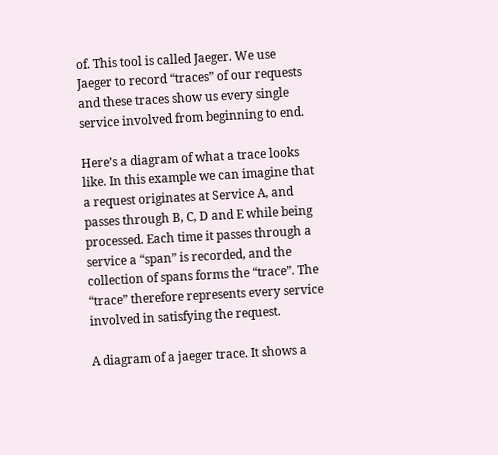of. This tool is called Jaeger. We use Jaeger to record “traces” of our requests and these traces show us every single service involved from beginning to end.

Here’s a diagram of what a trace looks like. In this example we can imagine that a request originates at Service A, and passes through B, C, D and E while being processed. Each time it passes through a service a “span” is recorded, and the collection of spans forms the “trace”. The “trace” therefore represents every service involved in satisfying the request.

A diagram of a jaeger trace. It shows a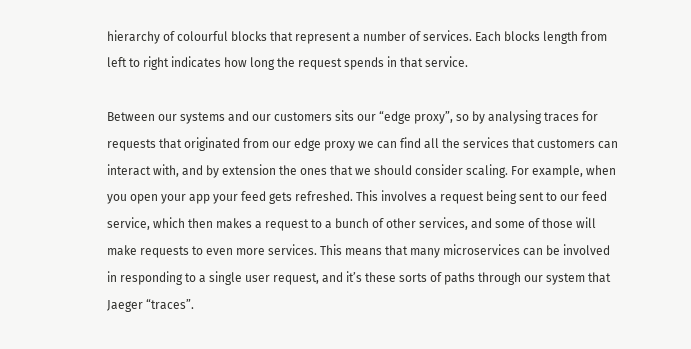hierarchy of colourful blocks that represent a number of services. Each blocks length from left to right indicates how long the request spends in that service.

Between our systems and our customers sits our “edge proxy”, so by analysing traces for requests that originated from our edge proxy we can find all the services that customers can interact with, and by extension the ones that we should consider scaling. For example, when you open your app your feed gets refreshed. This involves a request being sent to our feed service, which then makes a request to a bunch of other services, and some of those will make requests to even more services. This means that many microservices can be involved in responding to a single user request, and it’s these sorts of paths through our system that Jaeger “traces”.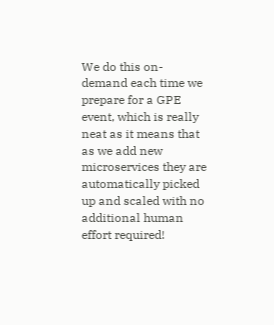We do this on-demand each time we prepare for a GPE event, which is really neat as it means that as we add new microservices they are automatically picked up and scaled with no additional human effort required!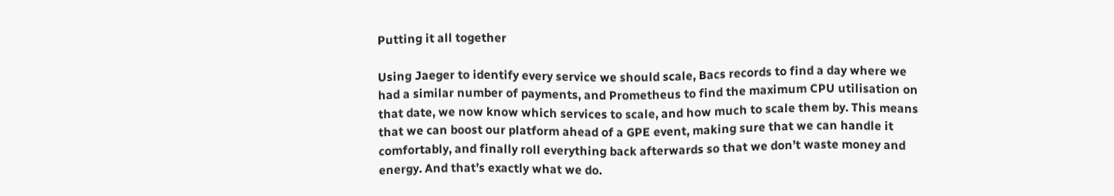Putting it all together

Using Jaeger to identify every service we should scale, Bacs records to find a day where we had a similar number of payments, and Prometheus to find the maximum CPU utilisation on that date, we now know which services to scale, and how much to scale them by. This means that we can boost our platform ahead of a GPE event, making sure that we can handle it comfortably, and finally roll everything back afterwards so that we don’t waste money and energy. And that’s exactly what we do.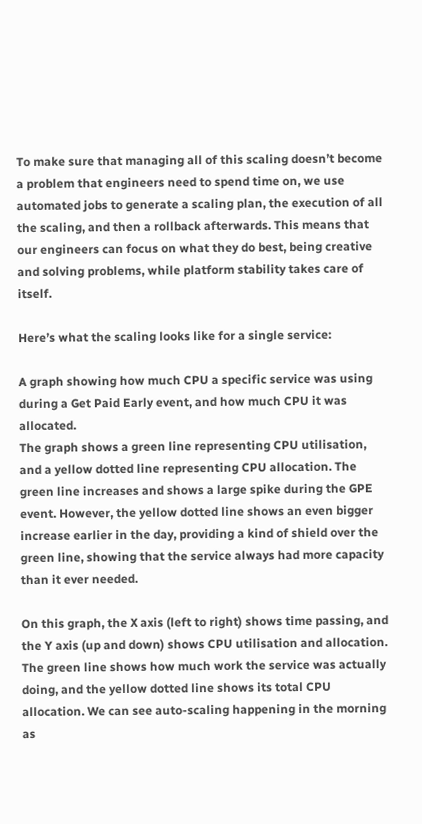To make sure that managing all of this scaling doesn’t become a problem that engineers need to spend time on, we use automated jobs to generate a scaling plan, the execution of all the scaling, and then a rollback afterwards. This means that our engineers can focus on what they do best, being creative and solving problems, while platform stability takes care of itself.

Here’s what the scaling looks like for a single service:

A graph showing how much CPU a specific service was using during a Get Paid Early event, and how much CPU it was allocated.
The graph shows a green line representing CPU utilisation, and a yellow dotted line representing CPU allocation. The green line increases and shows a large spike during the GPE event. However, the yellow dotted line shows an even bigger increase earlier in the day, providing a kind of shield over the green line, showing that the service always had more capacity than it ever needed.

On this graph, the X axis (left to right) shows time passing, and the Y axis (up and down) shows CPU utilisation and allocation. The green line shows how much work the service was actually doing, and the yellow dotted line shows its total CPU allocation. We can see auto-scaling happening in the morning as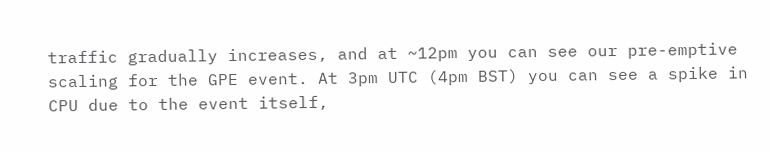traffic gradually increases, and at ~12pm you can see our pre-emptive scaling for the GPE event. At 3pm UTC (4pm BST) you can see a spike in CPU due to the event itself,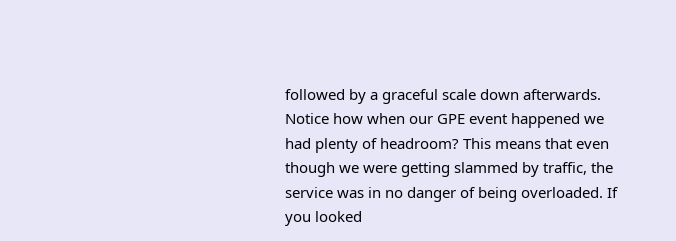followed by a graceful scale down afterwards. Notice how when our GPE event happened we had plenty of headroom? This means that even though we were getting slammed by traffic, the service was in no danger of being overloaded. If you looked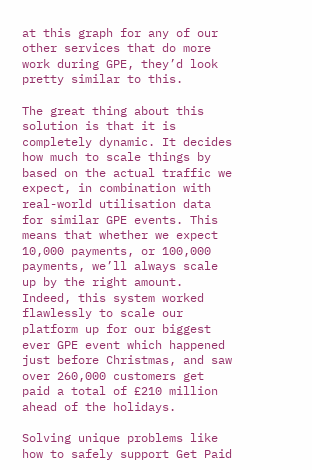at this graph for any of our other services that do more work during GPE, they’d look pretty similar to this.

The great thing about this solution is that it is completely dynamic. It decides how much to scale things by based on the actual traffic we expect, in combination with real-world utilisation data for similar GPE events. This means that whether we expect 10,000 payments, or 100,000 payments, we’ll always scale up by the right amount. Indeed, this system worked flawlessly to scale our platform up for our biggest ever GPE event which happened just before Christmas, and saw over 260,000 customers get paid a total of £210 million ahead of the holidays.

Solving unique problems like how to safely support Get Paid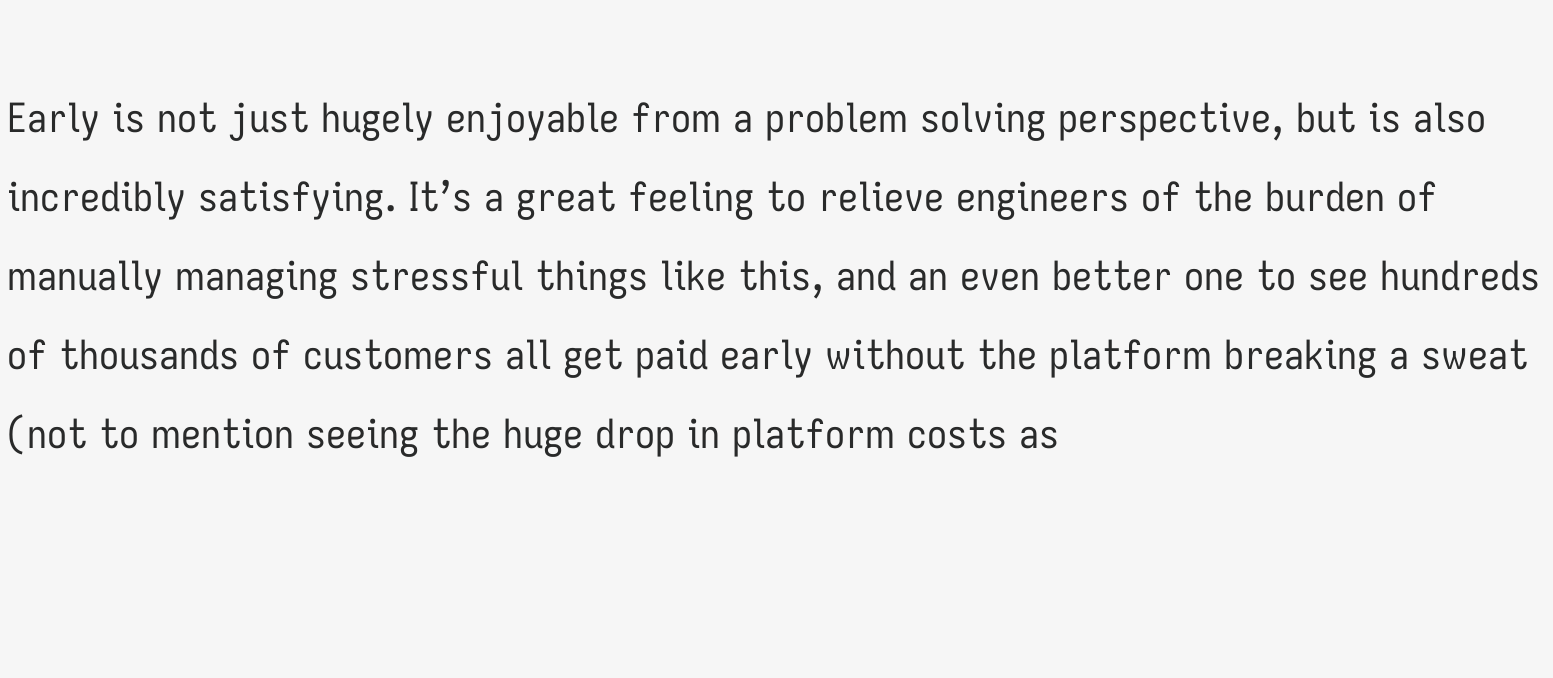Early is not just hugely enjoyable from a problem solving perspective, but is also incredibly satisfying. It’s a great feeling to relieve engineers of the burden of manually managing stressful things like this, and an even better one to see hundreds of thousands of customers all get paid early without the platform breaking a sweat (not to mention seeing the huge drop in platform costs as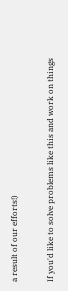a result of our efforts!)

If you'd like to solve problems like this and work on things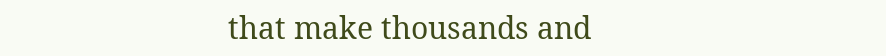that make thousands and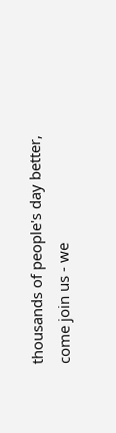thousands of people's day better, come join us - we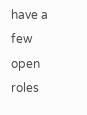have a few open roles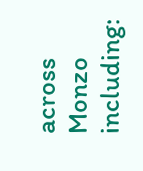across Monzo including: